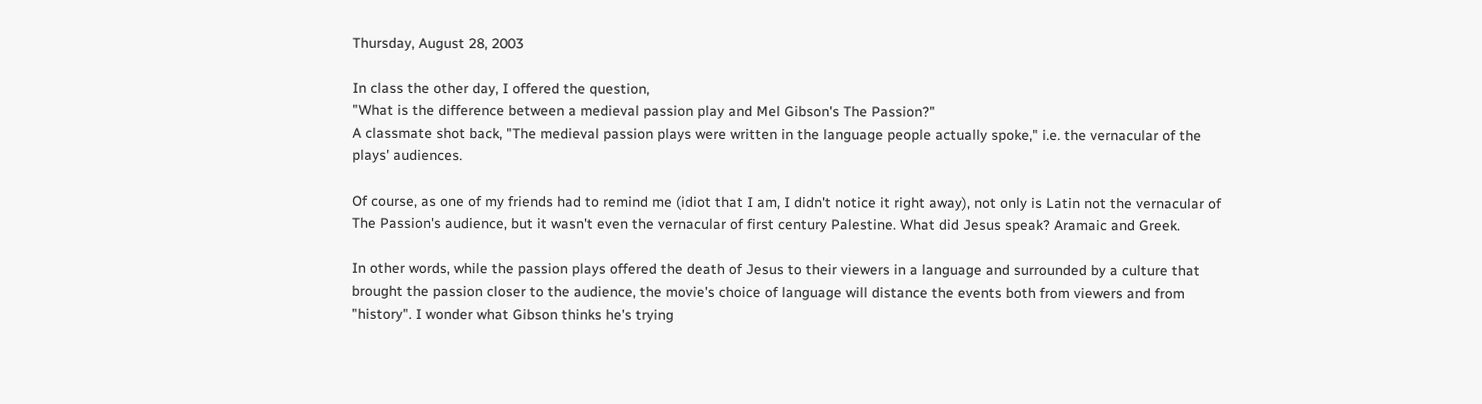Thursday, August 28, 2003

In class the other day, I offered the question,
"What is the difference between a medieval passion play and Mel Gibson's The Passion?"
A classmate shot back, "The medieval passion plays were written in the language people actually spoke," i.e. the vernacular of the plays' audiences.

Of course, as one of my friends had to remind me (idiot that I am, I didn't notice it right away), not only is Latin not the vernacular of The Passion's audience, but it wasn't even the vernacular of first century Palestine. What did Jesus speak? Aramaic and Greek.

In other words, while the passion plays offered the death of Jesus to their viewers in a language and surrounded by a culture that brought the passion closer to the audience, the movie's choice of language will distance the events both from viewers and from "history". I wonder what Gibson thinks he's trying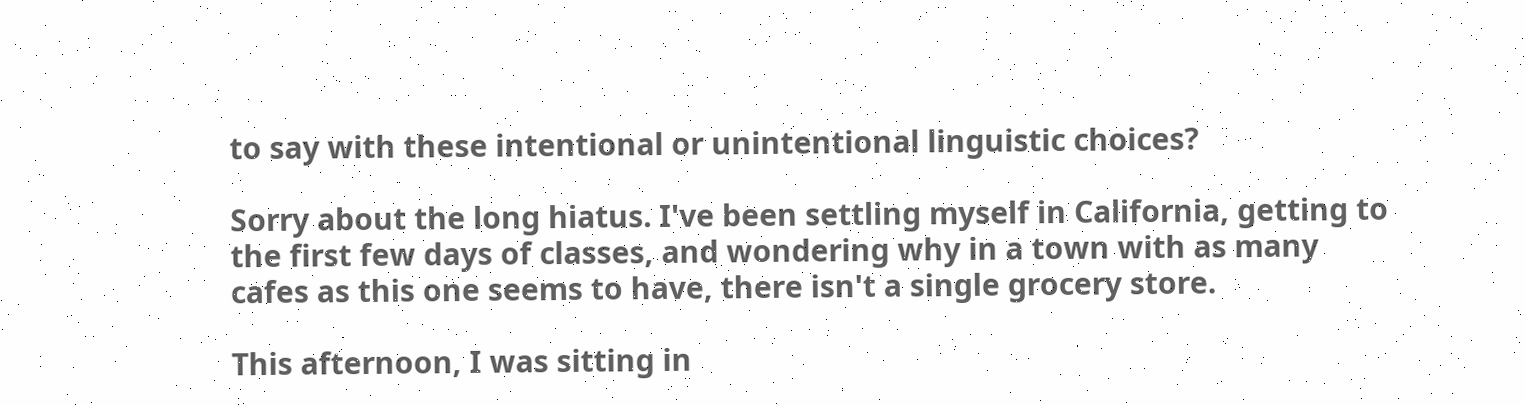to say with these intentional or unintentional linguistic choices?

Sorry about the long hiatus. I've been settling myself in California, getting to the first few days of classes, and wondering why in a town with as many cafes as this one seems to have, there isn't a single grocery store.

This afternoon, I was sitting in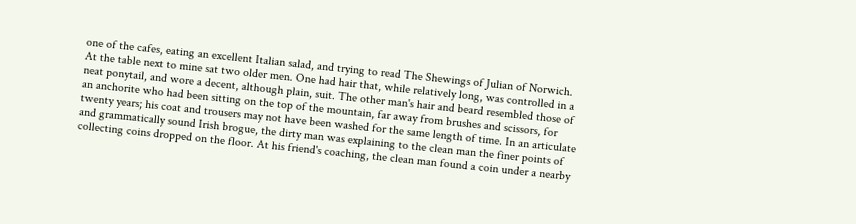one of the cafes, eating an excellent Italian salad, and trying to read The Shewings of Julian of Norwich. At the table next to mine sat two older men. One had hair that, while relatively long, was controlled in a neat ponytail, and wore a decent, although plain, suit. The other man's hair and beard resembled those of an anchorite who had been sitting on the top of the mountain, far away from brushes and scissors, for twenty years; his coat and trousers may not have been washed for the same length of time. In an articulate and grammatically sound Irish brogue, the dirty man was explaining to the clean man the finer points of collecting coins dropped on the floor. At his friend's coaching, the clean man found a coin under a nearby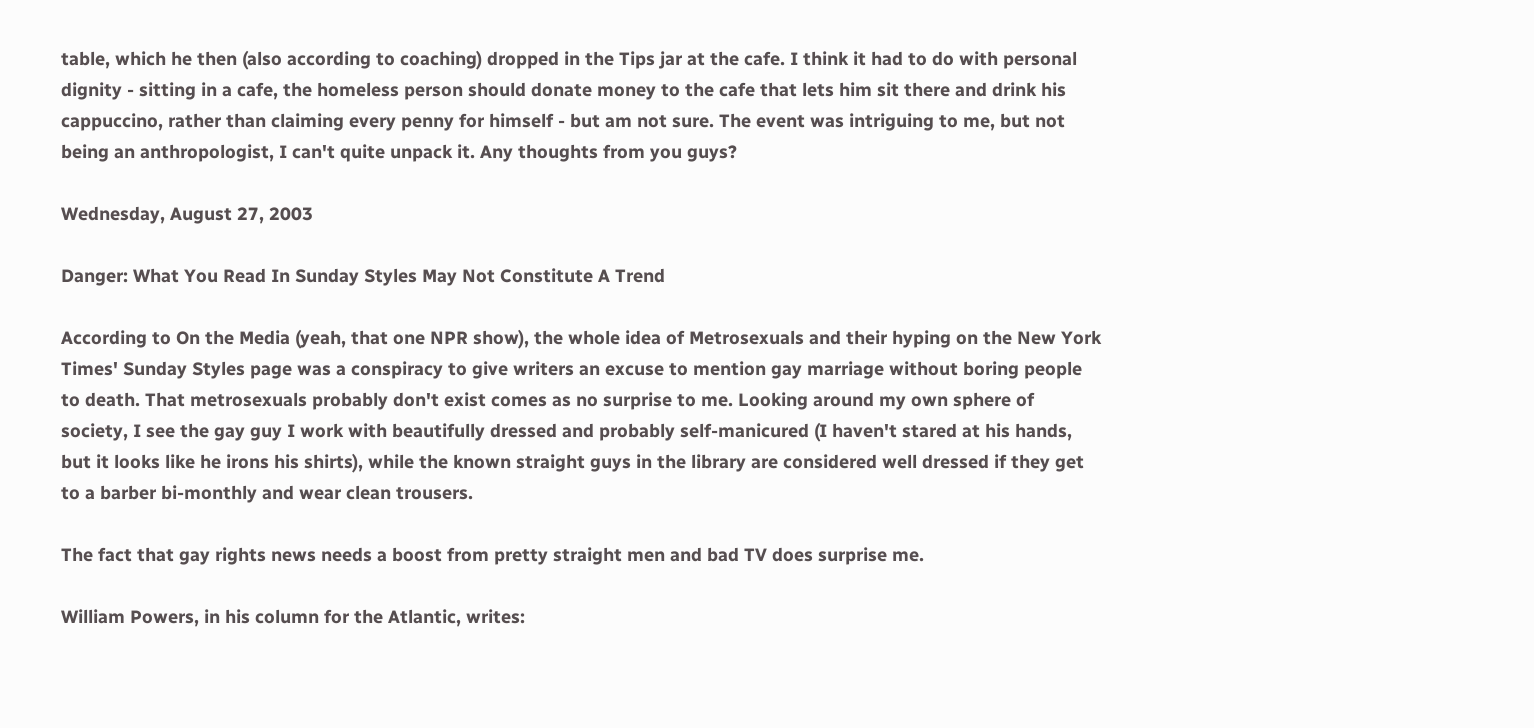table, which he then (also according to coaching) dropped in the Tips jar at the cafe. I think it had to do with personal dignity - sitting in a cafe, the homeless person should donate money to the cafe that lets him sit there and drink his cappuccino, rather than claiming every penny for himself - but am not sure. The event was intriguing to me, but not being an anthropologist, I can't quite unpack it. Any thoughts from you guys?

Wednesday, August 27, 2003

Danger: What You Read In Sunday Styles May Not Constitute A Trend

According to On the Media (yeah, that one NPR show), the whole idea of Metrosexuals and their hyping on the New York Times' Sunday Styles page was a conspiracy to give writers an excuse to mention gay marriage without boring people to death. That metrosexuals probably don't exist comes as no surprise to me. Looking around my own sphere of society, I see the gay guy I work with beautifully dressed and probably self-manicured (I haven't stared at his hands, but it looks like he irons his shirts), while the known straight guys in the library are considered well dressed if they get to a barber bi-monthly and wear clean trousers.

The fact that gay rights news needs a boost from pretty straight men and bad TV does surprise me.

William Powers, in his column for the Atlantic, writes: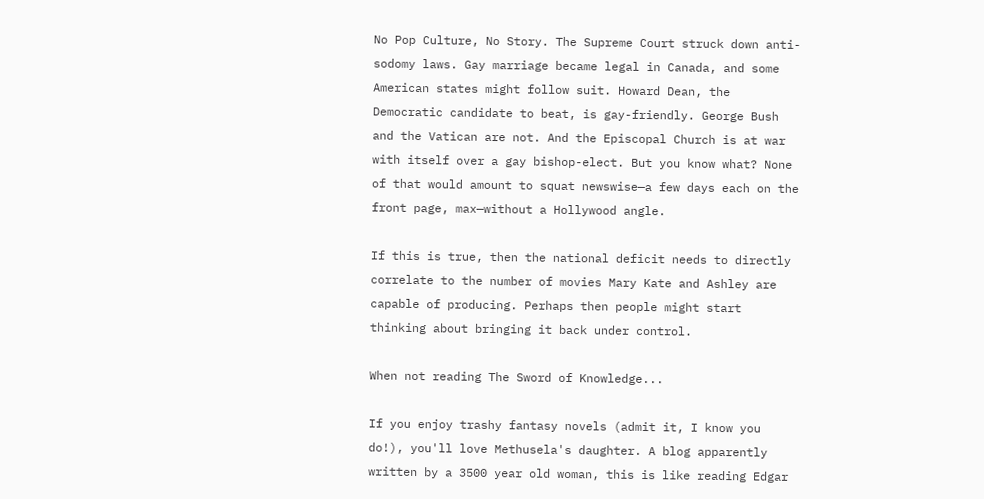No Pop Culture, No Story. The Supreme Court struck down anti-sodomy laws. Gay marriage became legal in Canada, and some American states might follow suit. Howard Dean, the Democratic candidate to beat, is gay-friendly. George Bush and the Vatican are not. And the Episcopal Church is at war with itself over a gay bishop-elect. But you know what? None of that would amount to squat newswise—a few days each on the front page, max—without a Hollywood angle.

If this is true, then the national deficit needs to directly correlate to the number of movies Mary Kate and Ashley are capable of producing. Perhaps then people might start thinking about bringing it back under control.

When not reading The Sword of Knowledge...

If you enjoy trashy fantasy novels (admit it, I know you do!), you'll love Methusela's daughter. A blog apparently written by a 3500 year old woman, this is like reading Edgar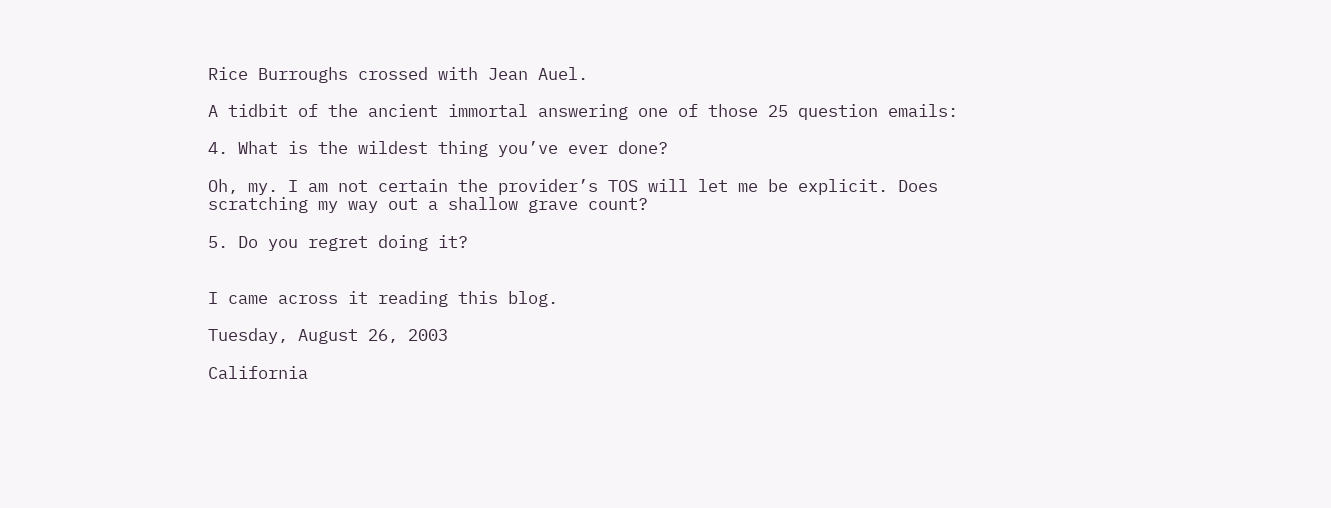Rice Burroughs crossed with Jean Auel.

A tidbit of the ancient immortal answering one of those 25 question emails:

4. What is the wildest thing you’ve ever done?

Oh, my. I am not certain the provider’s TOS will let me be explicit. Does scratching my way out a shallow grave count?

5. Do you regret doing it?


I came across it reading this blog.

Tuesday, August 26, 2003

California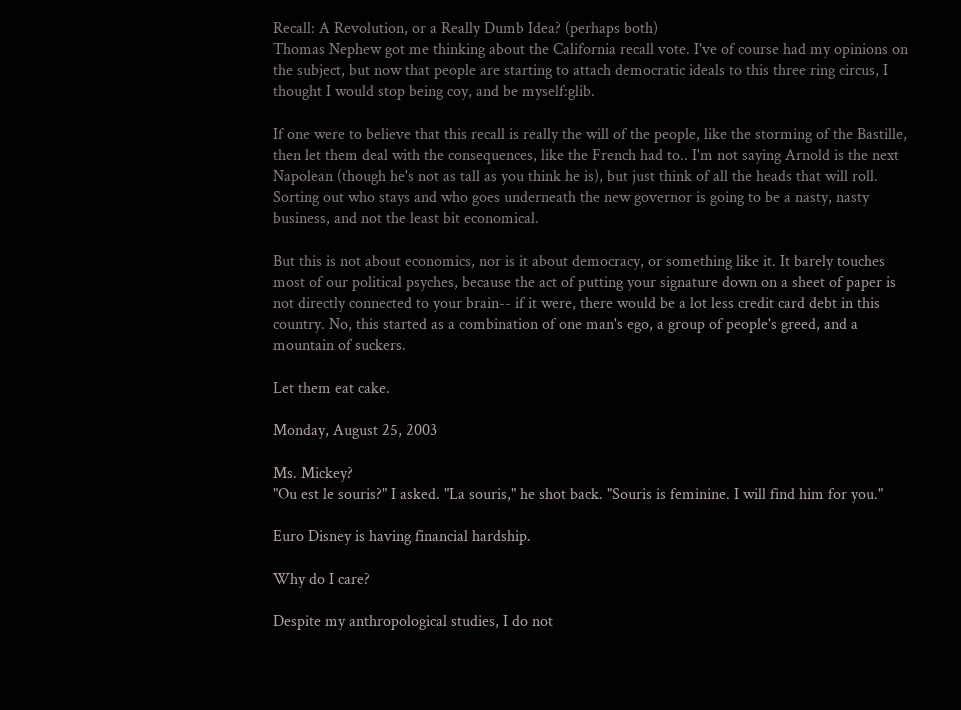Recall: A Revolution, or a Really Dumb Idea? (perhaps both)
Thomas Nephew got me thinking about the California recall vote. I've of course had my opinions on the subject, but now that people are starting to attach democratic ideals to this three ring circus, I thought I would stop being coy, and be myself:glib.

If one were to believe that this recall is really the will of the people, like the storming of the Bastille, then let them deal with the consequences, like the French had to.. I'm not saying Arnold is the next Napolean (though he's not as tall as you think he is), but just think of all the heads that will roll. Sorting out who stays and who goes underneath the new governor is going to be a nasty, nasty business, and not the least bit economical.

But this is not about economics, nor is it about democracy, or something like it. It barely touches most of our political psyches, because the act of putting your signature down on a sheet of paper is not directly connected to your brain-- if it were, there would be a lot less credit card debt in this country. No, this started as a combination of one man's ego, a group of people's greed, and a mountain of suckers.

Let them eat cake.

Monday, August 25, 2003

Ms. Mickey?
"Ou est le souris?" I asked. "La souris," he shot back. "Souris is feminine. I will find him for you."

Euro Disney is having financial hardship.

Why do I care?

Despite my anthropological studies, I do not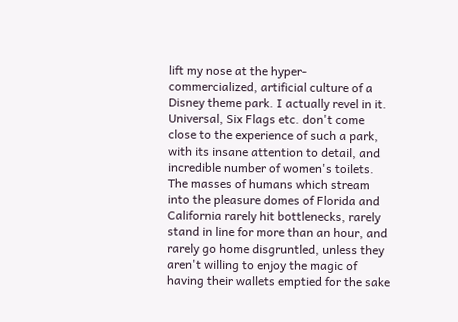lift my nose at the hyper-commercialized, artificial culture of a Disney theme park. I actually revel in it. Universal, Six Flags etc. don't come close to the experience of such a park, with its insane attention to detail, and incredible number of women's toilets. The masses of humans which stream into the pleasure domes of Florida and California rarely hit bottlenecks, rarely stand in line for more than an hour, and rarely go home disgruntled, unless they aren't willing to enjoy the magic of having their wallets emptied for the sake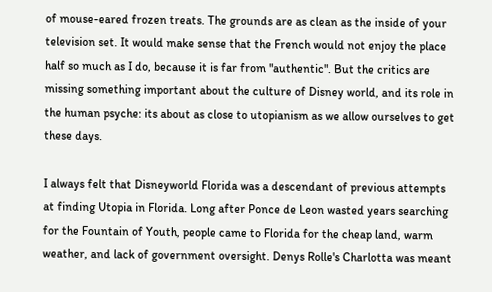of mouse-eared frozen treats. The grounds are as clean as the inside of your television set. It would make sense that the French would not enjoy the place half so much as I do, because it is far from "authentic". But the critics are missing something important about the culture of Disney world, and its role in the human psyche: its about as close to utopianism as we allow ourselves to get these days.

I always felt that Disneyworld Florida was a descendant of previous attempts at finding Utopia in Florida. Long after Ponce de Leon wasted years searching for the Fountain of Youth, people came to Florida for the cheap land, warm weather, and lack of government oversight. Denys Rolle's Charlotta was meant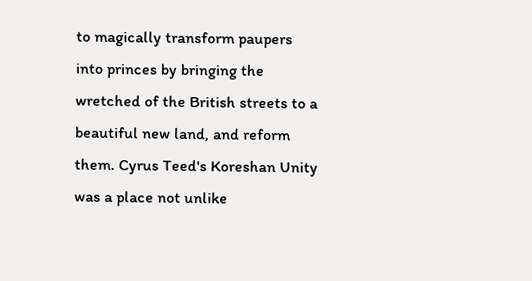to magically transform paupers into princes by bringing the wretched of the British streets to a beautiful new land, and reform them. Cyrus Teed's Koreshan Unity was a place not unlike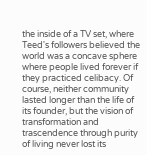the inside of a TV set, where Teed's followers believed the world was a concave sphere where people lived forever if they practiced celibacy. Of course, neither community lasted longer than the life of its founder, but the vision of transformation and trascendence through purity of living never lost its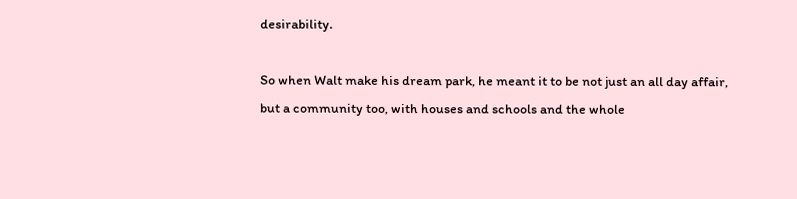desirability.

So when Walt make his dream park, he meant it to be not just an all day affair, but a community too, with houses and schools and the whole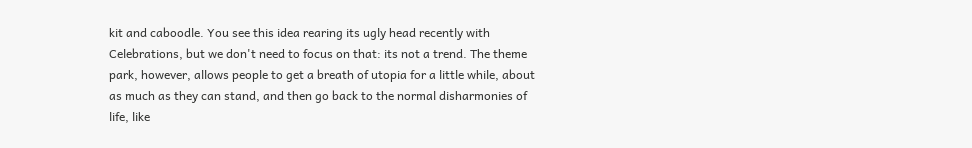kit and caboodle. You see this idea rearing its ugly head recently with Celebrations, but we don't need to focus on that: its not a trend. The theme park, however, allows people to get a breath of utopia for a little while, about as much as they can stand, and then go back to the normal disharmonies of life, like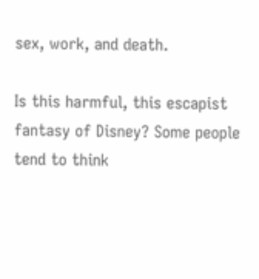sex, work, and death.

Is this harmful, this escapist fantasy of Disney? Some people tend to think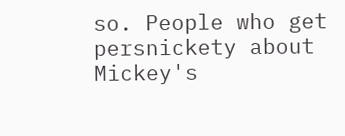so. People who get persnickety about Mickey's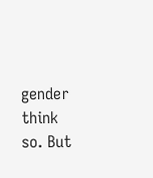gender think so. But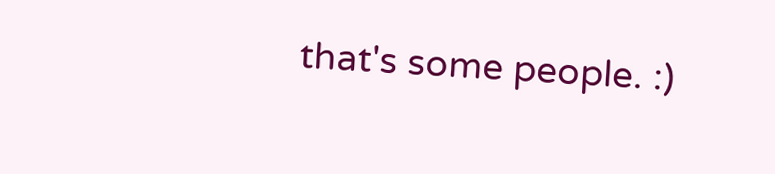that's some people. :)